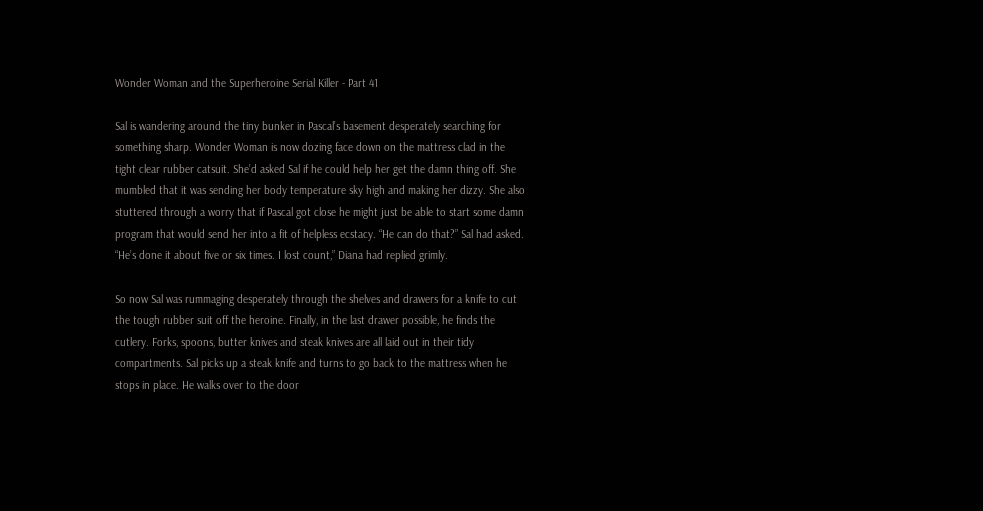Wonder Woman and the Superheroine Serial Killer - Part 41

Sal is wandering around the tiny bunker in Pascal’s basement desperately searching for something sharp. Wonder Woman is now dozing face down on the mattress clad in the tight clear rubber catsuit. She’d asked Sal if he could help her get the damn thing off. She mumbled that it was sending her body temperature sky high and making her dizzy. She also stuttered through a worry that if Pascal got close he might just be able to start some damn program that would send her into a fit of helpless ecstacy. “He can do that?” Sal had asked. “He’s done it about five or six times. I lost count,” Diana had replied grimly.

So now Sal was rummaging desperately through the shelves and drawers for a knife to cut the tough rubber suit off the heroine. Finally, in the last drawer possible, he finds the cutlery. Forks, spoons, butter knives and steak knives are all laid out in their tidy compartments. Sal picks up a steak knife and turns to go back to the mattress when he stops in place. He walks over to the door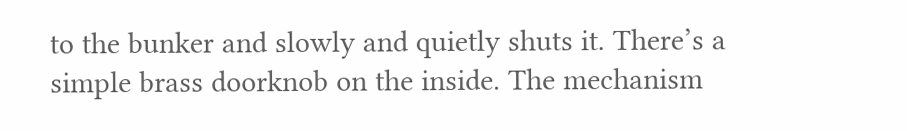to the bunker and slowly and quietly shuts it. There’s a simple brass doorknob on the inside. The mechanism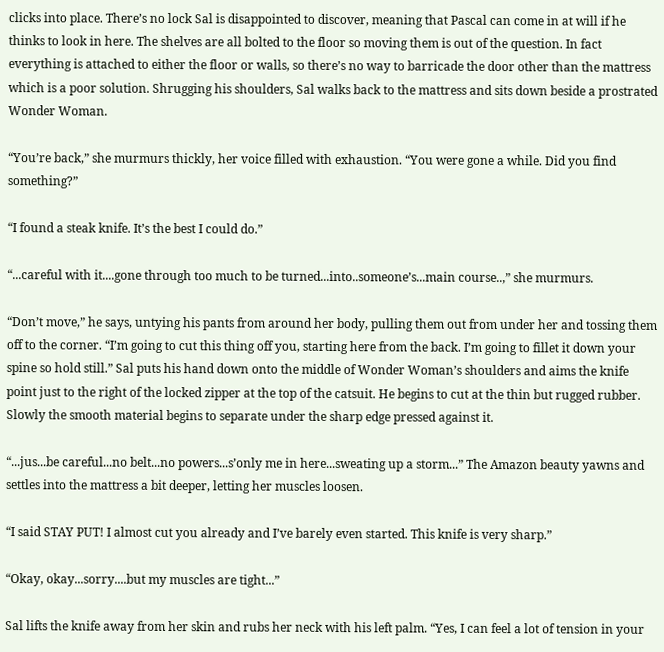clicks into place. There’s no lock Sal is disappointed to discover, meaning that Pascal can come in at will if he thinks to look in here. The shelves are all bolted to the floor so moving them is out of the question. In fact everything is attached to either the floor or walls, so there’s no way to barricade the door other than the mattress which is a poor solution. Shrugging his shoulders, Sal walks back to the mattress and sits down beside a prostrated Wonder Woman.

“You’re back,” she murmurs thickly, her voice filled with exhaustion. “You were gone a while. Did you find something?”

“I found a steak knife. It’s the best I could do.”

“...careful with it....gone through too much to be turned...into..someone’s...main course..,” she murmurs.

“Don’t move,” he says, untying his pants from around her body, pulling them out from under her and tossing them off to the corner. “I’m going to cut this thing off you, starting here from the back. I’m going to fillet it down your spine so hold still.” Sal puts his hand down onto the middle of Wonder Woman’s shoulders and aims the knife point just to the right of the locked zipper at the top of the catsuit. He begins to cut at the thin but rugged rubber. Slowly the smooth material begins to separate under the sharp edge pressed against it.

“...jus...be careful...no belt...no powers...s’only me in here...sweating up a storm...” The Amazon beauty yawns and settles into the mattress a bit deeper, letting her muscles loosen.

“I said STAY PUT! I almost cut you already and I’ve barely even started. This knife is very sharp.”

“Okay, okay...sorry....but my muscles are tight...”

Sal lifts the knife away from her skin and rubs her neck with his left palm. “Yes, I can feel a lot of tension in your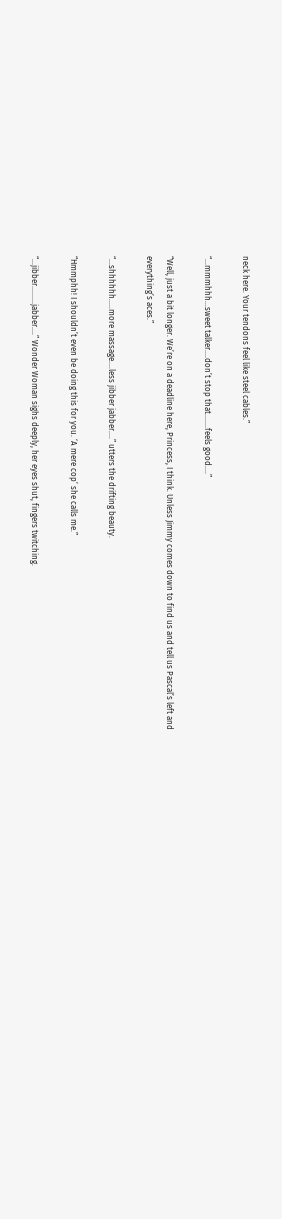neck here. Your tendons feel like steel cables.”

“...mmmhhh...sweet talker....don’t stop that.......feels good....”

“Well, just a bit longer. We’re on a deadline here, Princess, I think. Unless Jimmy comes down to find us and tell us Pascal’s left and everything’s aces.”

“...shhhhhh.....more massage....less jibber jabber....” utters the drifting beauty.

“Hmmphh! I shouldn’t even be doing this for you. ‘A mere cop’ she calls me.”

“...jibber.........jabber....” Wonder Woman sighs deeply, her eyes shut, fingers twitching.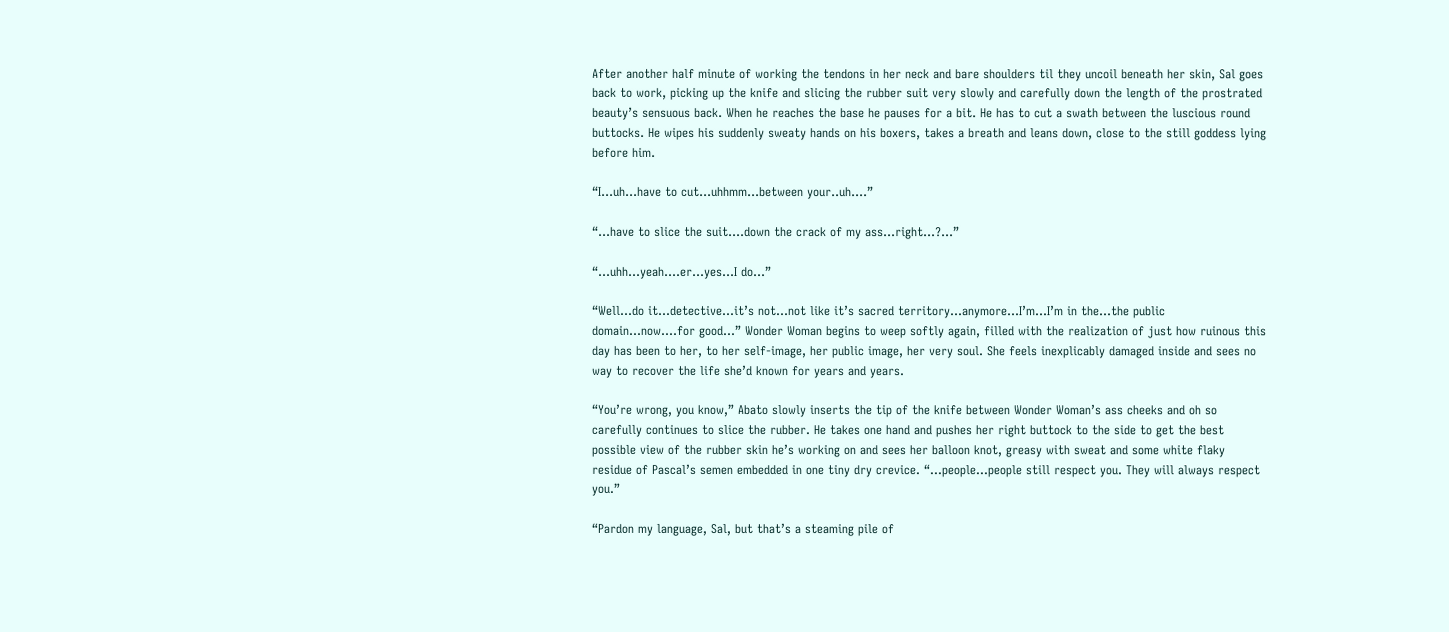After another half minute of working the tendons in her neck and bare shoulders til they uncoil beneath her skin, Sal goes back to work, picking up the knife and slicing the rubber suit very slowly and carefully down the length of the prostrated beauty’s sensuous back. When he reaches the base he pauses for a bit. He has to cut a swath between the luscious round buttocks. He wipes his suddenly sweaty hands on his boxers, takes a breath and leans down, close to the still goddess lying before him.

“I...uh...have to cut...uhhmm...between your..uh....”

“...have to slice the suit....down the crack of my ass...right...?...”

“...uhh...yeah....er...yes...I do...”

“Well...do it...detective...it’s not...not like it’s sacred territory...anymore...I’m...I’m in the...the public domain...now....for good...” Wonder Woman begins to weep softly again, filled with the realization of just how ruinous this day has been to her, to her self-image, her public image, her very soul. She feels inexplicably damaged inside and sees no way to recover the life she’d known for years and years.

“You’re wrong, you know,” Abato slowly inserts the tip of the knife between Wonder Woman’s ass cheeks and oh so carefully continues to slice the rubber. He takes one hand and pushes her right buttock to the side to get the best possible view of the rubber skin he’s working on and sees her balloon knot, greasy with sweat and some white flaky residue of Pascal’s semen embedded in one tiny dry crevice. “...people...people still respect you. They will always respect you.”

“Pardon my language, Sal, but that’s a steaming pile of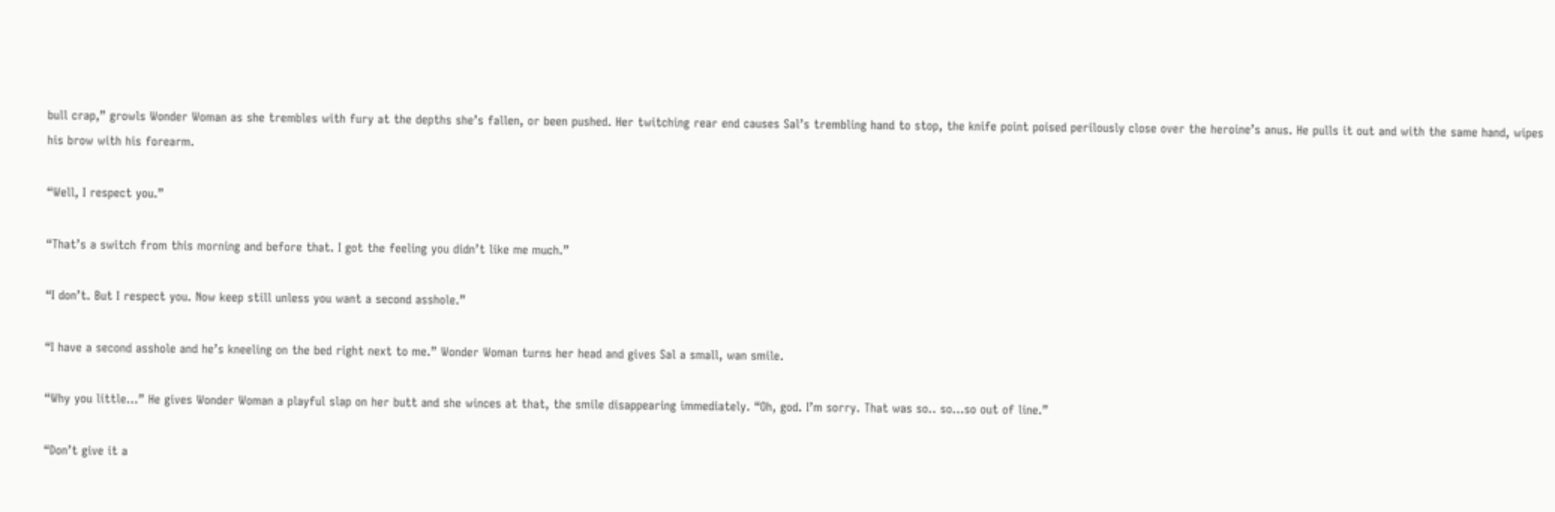bull crap,” growls Wonder Woman as she trembles with fury at the depths she’s fallen, or been pushed. Her twitching rear end causes Sal’s trembling hand to stop, the knife point poised perilously close over the heroine’s anus. He pulls it out and with the same hand, wipes his brow with his forearm.

“Well, I respect you.”

“That’s a switch from this morning and before that. I got the feeling you didn’t like me much.”

“I don’t. But I respect you. Now keep still unless you want a second asshole.”

“I have a second asshole and he’s kneeling on the bed right next to me.” Wonder Woman turns her head and gives Sal a small, wan smile.

“Why you little...” He gives Wonder Woman a playful slap on her butt and she winces at that, the smile disappearing immediately. “Oh, god. I’m sorry. That was so.. so...so out of line.”

“Don’t give it a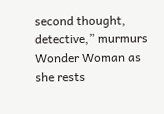second thought, detective,” murmurs Wonder Woman as she rests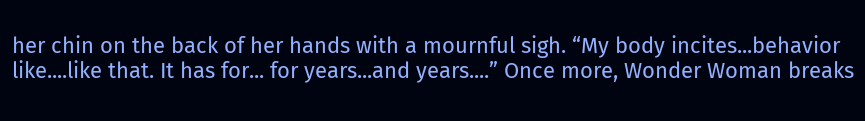her chin on the back of her hands with a mournful sigh. “My body incites...behavior like....like that. It has for... for years...and years....” Once more, Wonder Woman breaks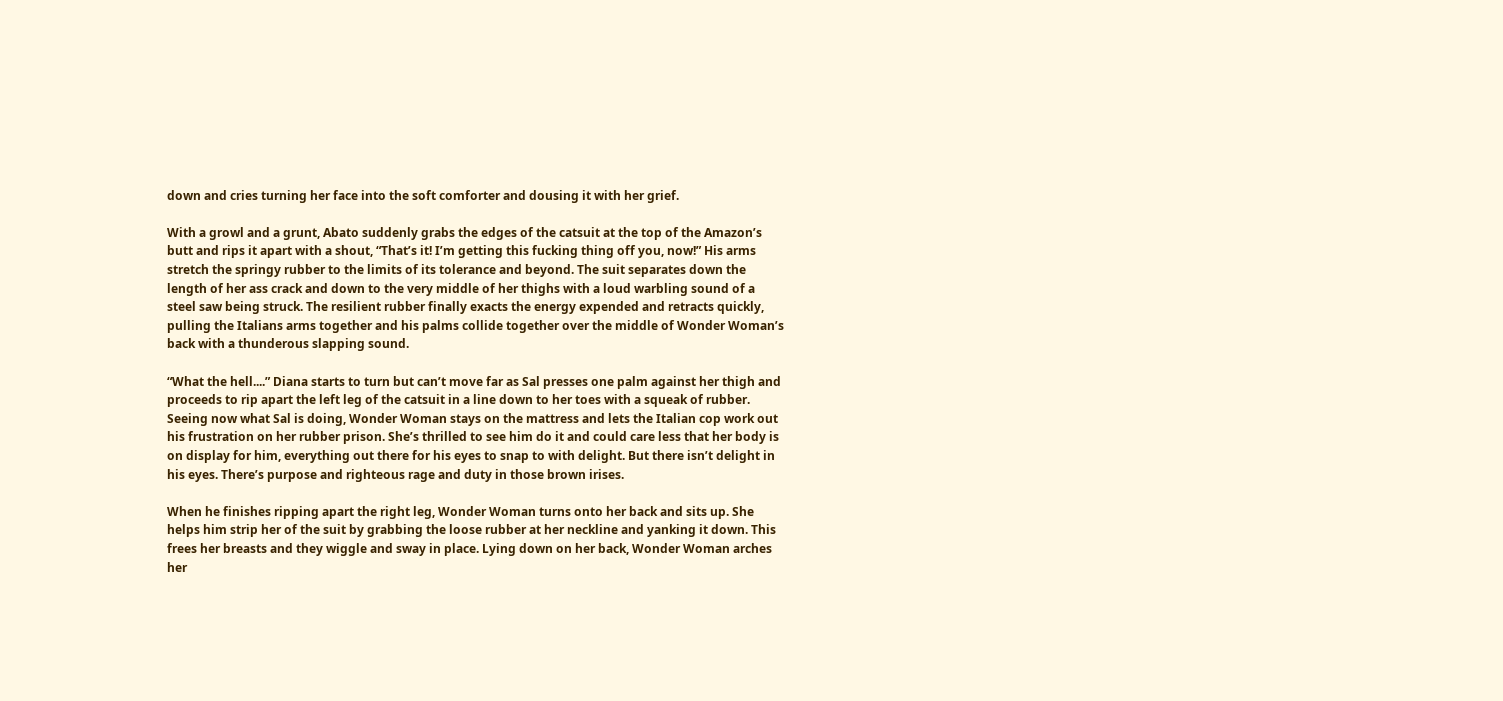down and cries turning her face into the soft comforter and dousing it with her grief.

With a growl and a grunt, Abato suddenly grabs the edges of the catsuit at the top of the Amazon’s butt and rips it apart with a shout, “That’s it! I’m getting this fucking thing off you, now!” His arms stretch the springy rubber to the limits of its tolerance and beyond. The suit separates down the length of her ass crack and down to the very middle of her thighs with a loud warbling sound of a steel saw being struck. The resilient rubber finally exacts the energy expended and retracts quickly, pulling the Italians arms together and his palms collide together over the middle of Wonder Woman’s back with a thunderous slapping sound.

“What the hell....” Diana starts to turn but can’t move far as Sal presses one palm against her thigh and proceeds to rip apart the left leg of the catsuit in a line down to her toes with a squeak of rubber. Seeing now what Sal is doing, Wonder Woman stays on the mattress and lets the Italian cop work out his frustration on her rubber prison. She’s thrilled to see him do it and could care less that her body is on display for him, everything out there for his eyes to snap to with delight. But there isn’t delight in his eyes. There’s purpose and righteous rage and duty in those brown irises.

When he finishes ripping apart the right leg, Wonder Woman turns onto her back and sits up. She helps him strip her of the suit by grabbing the loose rubber at her neckline and yanking it down. This frees her breasts and they wiggle and sway in place. Lying down on her back, Wonder Woman arches her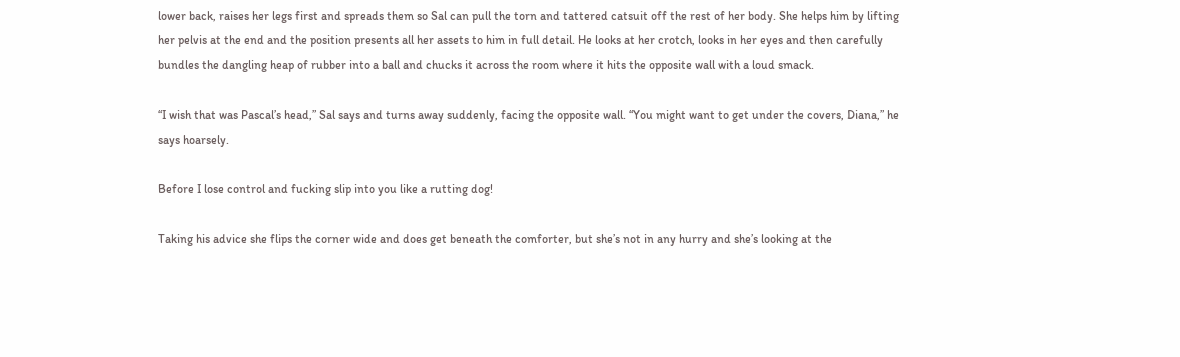lower back, raises her legs first and spreads them so Sal can pull the torn and tattered catsuit off the rest of her body. She helps him by lifting her pelvis at the end and the position presents all her assets to him in full detail. He looks at her crotch, looks in her eyes and then carefully bundles the dangling heap of rubber into a ball and chucks it across the room where it hits the opposite wall with a loud smack.

“I wish that was Pascal’s head,” Sal says and turns away suddenly, facing the opposite wall. “You might want to get under the covers, Diana,” he says hoarsely.

Before I lose control and fucking slip into you like a rutting dog!

Taking his advice she flips the corner wide and does get beneath the comforter, but she’s not in any hurry and she’s looking at the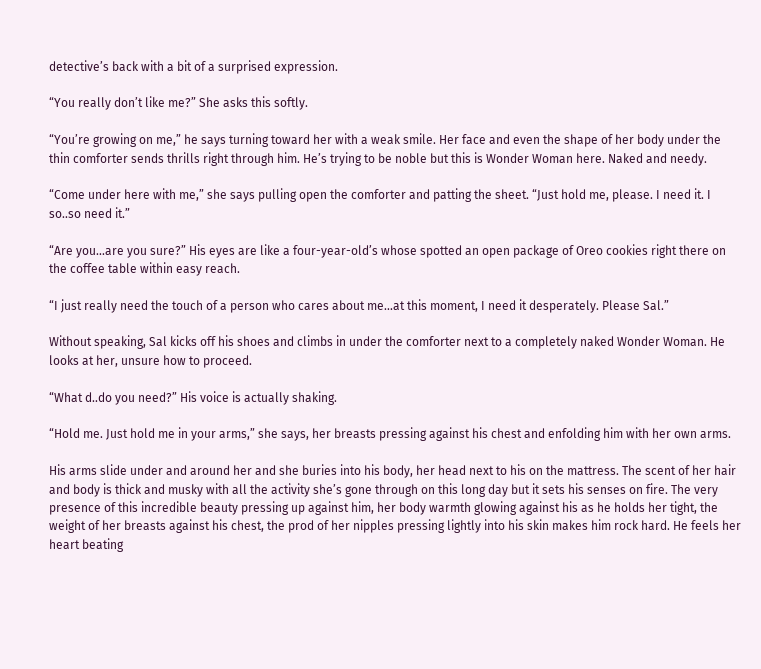detective’s back with a bit of a surprised expression.

“You really don’t like me?” She asks this softly.

“You’re growing on me,” he says turning toward her with a weak smile. Her face and even the shape of her body under the thin comforter sends thrills right through him. He’s trying to be noble but this is Wonder Woman here. Naked and needy.

“Come under here with me,” she says pulling open the comforter and patting the sheet. “Just hold me, please. I need it. I so..so need it.”

“Are you...are you sure?” His eyes are like a four-year-old’s whose spotted an open package of Oreo cookies right there on the coffee table within easy reach.

“I just really need the touch of a person who cares about me...at this moment, I need it desperately. Please Sal.”

Without speaking, Sal kicks off his shoes and climbs in under the comforter next to a completely naked Wonder Woman. He looks at her, unsure how to proceed.

“What d..do you need?” His voice is actually shaking.

“Hold me. Just hold me in your arms,” she says, her breasts pressing against his chest and enfolding him with her own arms.

His arms slide under and around her and she buries into his body, her head next to his on the mattress. The scent of her hair and body is thick and musky with all the activity she’s gone through on this long day but it sets his senses on fire. The very presence of this incredible beauty pressing up against him, her body warmth glowing against his as he holds her tight, the weight of her breasts against his chest, the prod of her nipples pressing lightly into his skin makes him rock hard. He feels her heart beating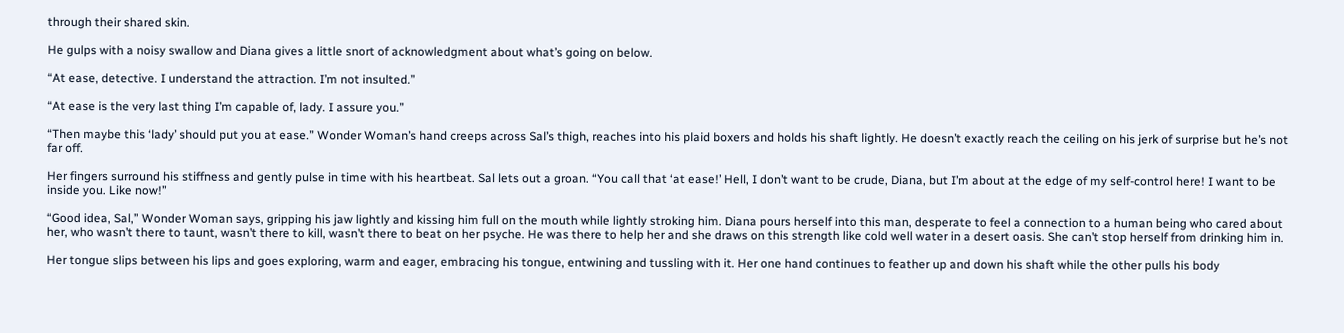through their shared skin.

He gulps with a noisy swallow and Diana gives a little snort of acknowledgment about what’s going on below.

“At ease, detective. I understand the attraction. I’m not insulted.”

“At ease is the very last thing I’m capable of, lady. I assure you.”

“Then maybe this ‘lady’ should put you at ease.” Wonder Woman’s hand creeps across Sal’s thigh, reaches into his plaid boxers and holds his shaft lightly. He doesn’t exactly reach the ceiling on his jerk of surprise but he’s not far off.

Her fingers surround his stiffness and gently pulse in time with his heartbeat. Sal lets out a groan. “You call that ‘at ease!’ Hell, I don’t want to be crude, Diana, but I’m about at the edge of my self-control here! I want to be inside you. Like now!”

“Good idea, Sal,” Wonder Woman says, gripping his jaw lightly and kissing him full on the mouth while lightly stroking him. Diana pours herself into this man, desperate to feel a connection to a human being who cared about her, who wasn’t there to taunt, wasn’t there to kill, wasn’t there to beat on her psyche. He was there to help her and she draws on this strength like cold well water in a desert oasis. She can’t stop herself from drinking him in.

Her tongue slips between his lips and goes exploring, warm and eager, embracing his tongue, entwining and tussling with it. Her one hand continues to feather up and down his shaft while the other pulls his body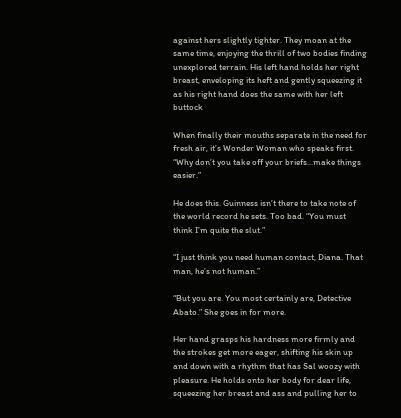against hers slightly tighter. They moan at the same time, enjoying the thrill of two bodies finding unexplored terrain. His left hand holds her right breast, enveloping its heft and gently squeezing it as his right hand does the same with her left buttock

When finally their mouths separate in the need for fresh air, it’s Wonder Woman who speaks first. “Why don’t you take off your briefs...make things easier.”

He does this. Guinness isn’t there to take note of the world record he sets. Too bad. “You must think I’m quite the slut.”

“I just think you need human contact, Diana. That man, he’s not human.”

“But you are. You most certainly are, Detective Abato.” She goes in for more.

Her hand grasps his hardness more firmly and the strokes get more eager, shifting his skin up and down with a rhythm that has Sal woozy with pleasure. He holds onto her body for dear life, squeezing her breast and ass and pulling her to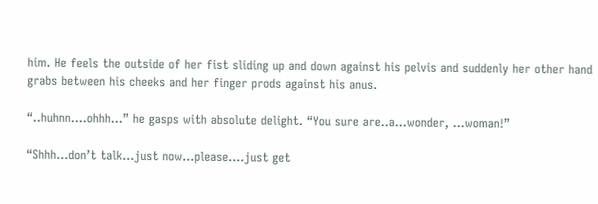him. He feels the outside of her fist sliding up and down against his pelvis and suddenly her other hand grabs between his cheeks and her finger prods against his anus.

“..huhnn....ohhh...” he gasps with absolute delight. “You sure are..a...wonder, ...woman!”

“Shhh...don’t talk...just now...please....just get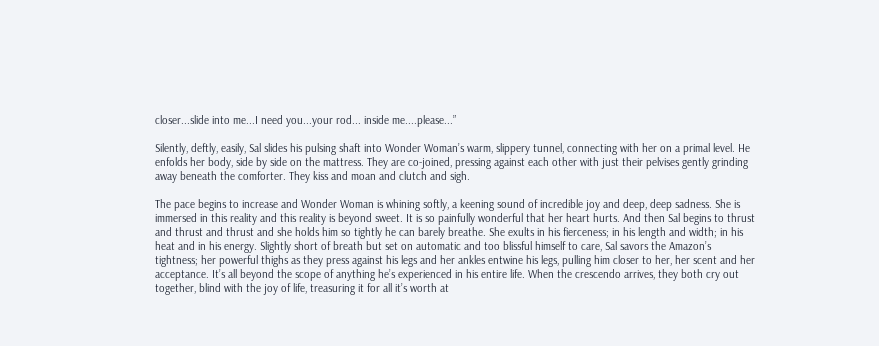closer...slide into me...I need you...your rod... inside me....please...”

Silently, deftly, easily, Sal slides his pulsing shaft into Wonder Woman’s warm, slippery tunnel, connecting with her on a primal level. He enfolds her body, side by side on the mattress. They are co-joined, pressing against each other with just their pelvises gently grinding away beneath the comforter. They kiss and moan and clutch and sigh.

The pace begins to increase and Wonder Woman is whining softly, a keening sound of incredible joy and deep, deep sadness. She is immersed in this reality and this reality is beyond sweet. It is so painfully wonderful that her heart hurts. And then Sal begins to thrust and thrust and thrust and she holds him so tightly he can barely breathe. She exults in his fierceness; in his length and width; in his heat and in his energy. Slightly short of breath but set on automatic and too blissful himself to care, Sal savors the Amazon’s tightness; her powerful thighs as they press against his legs and her ankles entwine his legs, pulling him closer to her, her scent and her acceptance. It’s all beyond the scope of anything he’s experienced in his entire life. When the crescendo arrives, they both cry out together, blind with the joy of life, treasuring it for all it’s worth at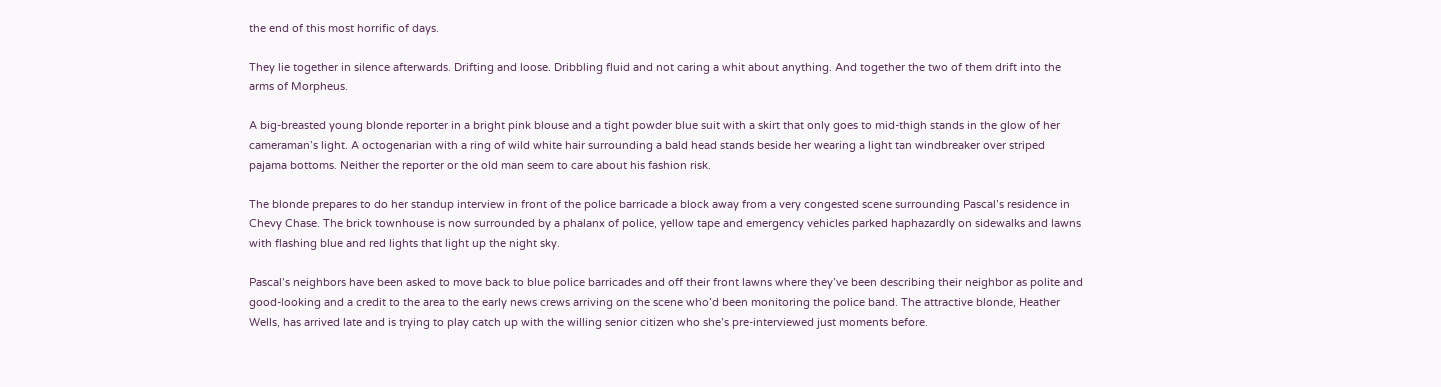the end of this most horrific of days.

They lie together in silence afterwards. Drifting and loose. Dribbling fluid and not caring a whit about anything. And together the two of them drift into the arms of Morpheus.

A big-breasted young blonde reporter in a bright pink blouse and a tight powder blue suit with a skirt that only goes to mid-thigh stands in the glow of her cameraman’s light. A octogenarian with a ring of wild white hair surrounding a bald head stands beside her wearing a light tan windbreaker over striped pajama bottoms. Neither the reporter or the old man seem to care about his fashion risk.

The blonde prepares to do her standup interview in front of the police barricade a block away from a very congested scene surrounding Pascal’s residence in Chevy Chase. The brick townhouse is now surrounded by a phalanx of police, yellow tape and emergency vehicles parked haphazardly on sidewalks and lawns with flashing blue and red lights that light up the night sky.

Pascal’s neighbors have been asked to move back to blue police barricades and off their front lawns where they’ve been describing their neighbor as polite and good-looking and a credit to the area to the early news crews arriving on the scene who’d been monitoring the police band. The attractive blonde, Heather Wells, has arrived late and is trying to play catch up with the willing senior citizen who she’s pre-interviewed just moments before.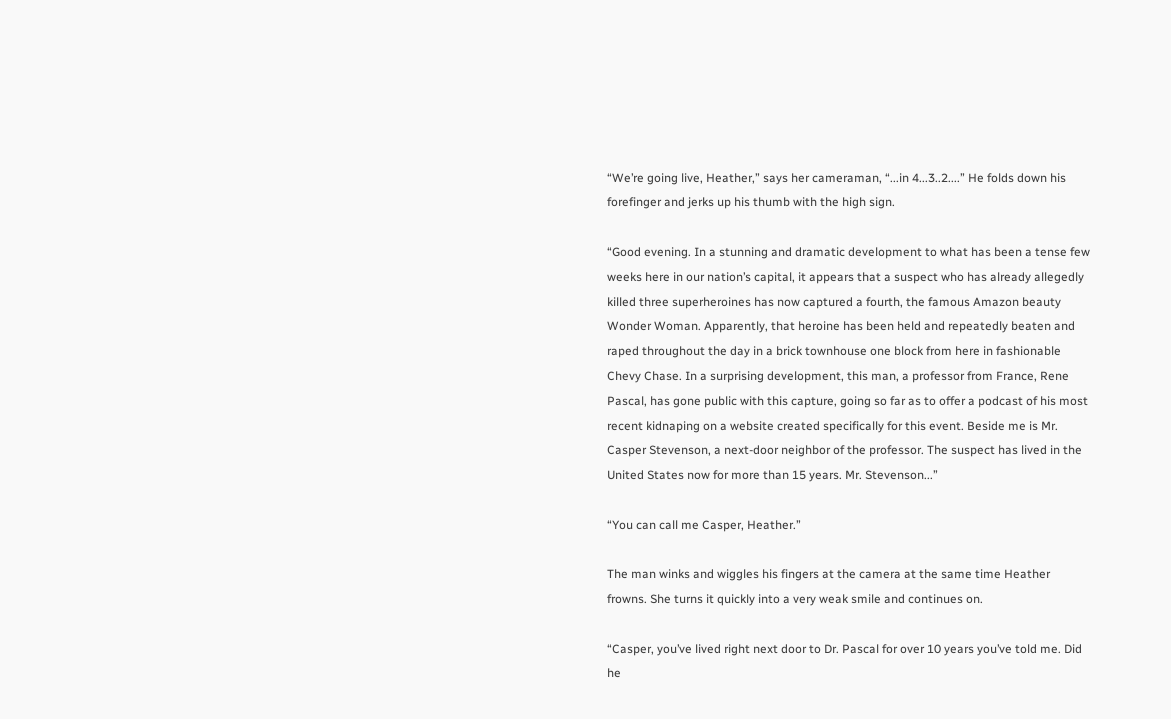“We’re going live, Heather,” says her cameraman, “...in 4...3..2....” He folds down his forefinger and jerks up his thumb with the high sign.

“Good evening. In a stunning and dramatic development to what has been a tense few weeks here in our nation’s capital, it appears that a suspect who has already allegedly killed three superheroines has now captured a fourth, the famous Amazon beauty Wonder Woman. Apparently, that heroine has been held and repeatedly beaten and raped throughout the day in a brick townhouse one block from here in fashionable Chevy Chase. In a surprising development, this man, a professor from France, Rene Pascal, has gone public with this capture, going so far as to offer a podcast of his most recent kidnaping on a website created specifically for this event. Beside me is Mr. Casper Stevenson, a next-door neighbor of the professor. The suspect has lived in the United States now for more than 15 years. Mr. Stevenson...”

“You can call me Casper, Heather.”

The man winks and wiggles his fingers at the camera at the same time Heather frowns. She turns it quickly into a very weak smile and continues on.

“Casper, you’ve lived right next door to Dr. Pascal for over 10 years you’ve told me. Did he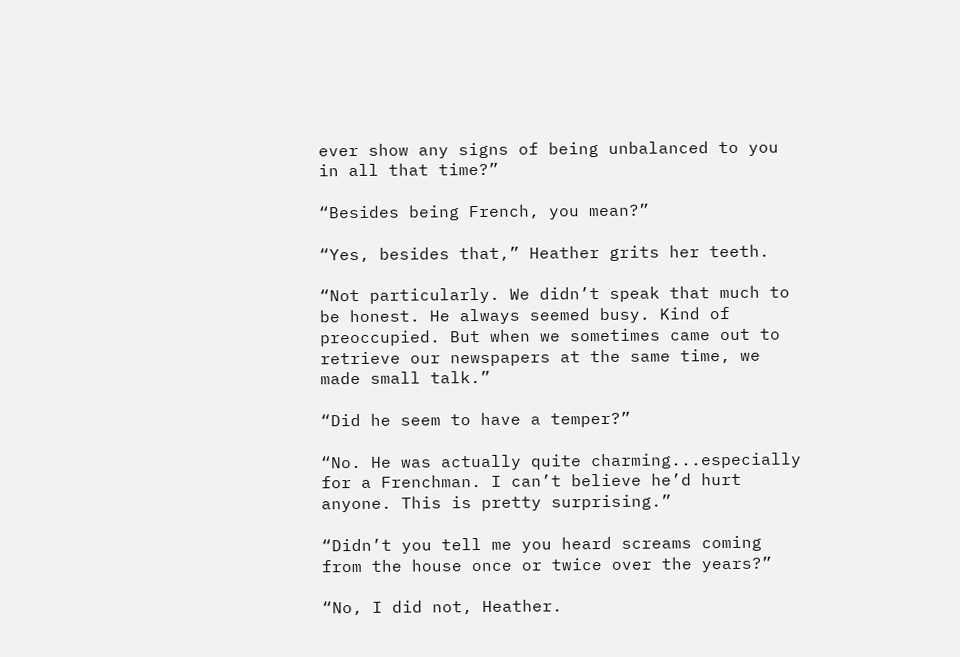ever show any signs of being unbalanced to you in all that time?”

“Besides being French, you mean?”

“Yes, besides that,” Heather grits her teeth.

“Not particularly. We didn’t speak that much to be honest. He always seemed busy. Kind of preoccupied. But when we sometimes came out to retrieve our newspapers at the same time, we made small talk.”

“Did he seem to have a temper?”

“No. He was actually quite charming...especially for a Frenchman. I can’t believe he’d hurt anyone. This is pretty surprising.”

“Didn’t you tell me you heard screams coming from the house once or twice over the years?”

“No, I did not, Heather.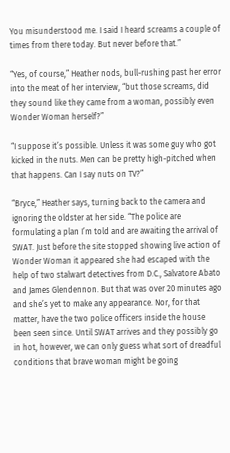You misunderstood me. I said I heard screams a couple of times from there today. But never before that.”

“Yes, of course,” Heather nods, bull-rushing past her error into the meat of her interview, “but those screams, did they sound like they came from a woman, possibly even Wonder Woman herself?”

“I suppose it’s possible. Unless it was some guy who got kicked in the nuts. Men can be pretty high-pitched when that happens. Can I say nuts on TV?”

“Bryce,” Heather says, turning back to the camera and ignoring the oldster at her side. “The police are formulating a plan I’m told and are awaiting the arrival of SWAT. Just before the site stopped showing live action of Wonder Woman it appeared she had escaped with the help of two stalwart detectives from D.C., Salvatore Abato and James Glendennon. But that was over 20 minutes ago and she’s yet to make any appearance. Nor, for that matter, have the two police officers inside the house been seen since. Until SWAT arrives and they possibly go in hot, however, we can only guess what sort of dreadful conditions that brave woman might be going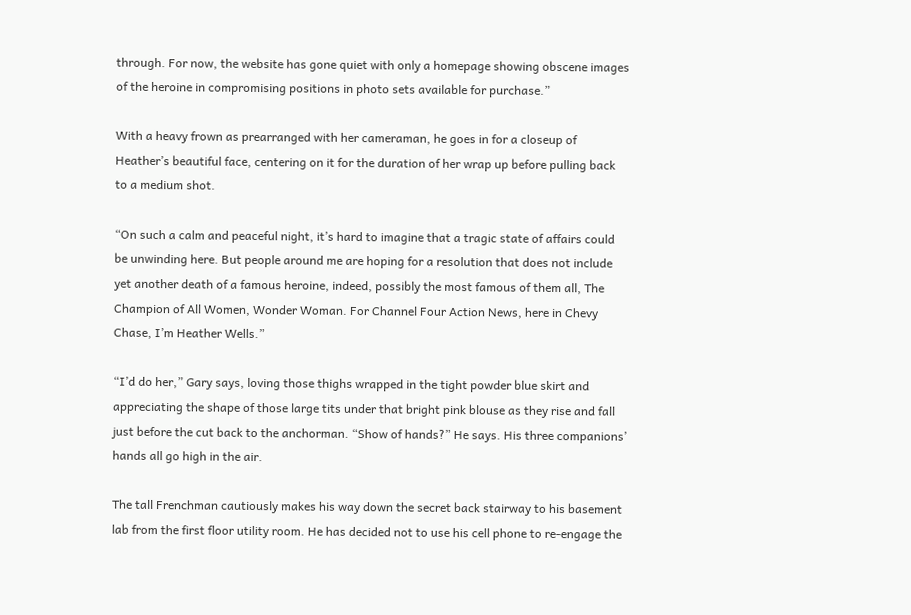through. For now, the website has gone quiet with only a homepage showing obscene images of the heroine in compromising positions in photo sets available for purchase.”

With a heavy frown as prearranged with her cameraman, he goes in for a closeup of Heather’s beautiful face, centering on it for the duration of her wrap up before pulling back to a medium shot.

“On such a calm and peaceful night, it’s hard to imagine that a tragic state of affairs could be unwinding here. But people around me are hoping for a resolution that does not include yet another death of a famous heroine, indeed, possibly the most famous of them all, The Champion of All Women, Wonder Woman. For Channel Four Action News, here in Chevy Chase, I’m Heather Wells.”

“I’d do her,” Gary says, loving those thighs wrapped in the tight powder blue skirt and appreciating the shape of those large tits under that bright pink blouse as they rise and fall just before the cut back to the anchorman. “Show of hands?” He says. His three companions’ hands all go high in the air.

The tall Frenchman cautiously makes his way down the secret back stairway to his basement lab from the first floor utility room. He has decided not to use his cell phone to re-engage the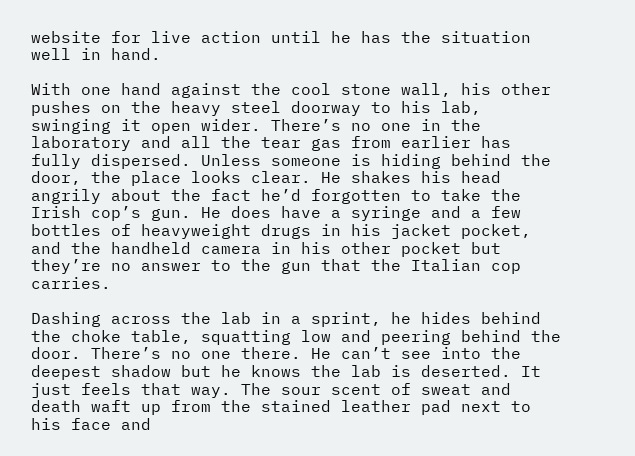website for live action until he has the situation well in hand.

With one hand against the cool stone wall, his other pushes on the heavy steel doorway to his lab, swinging it open wider. There’s no one in the laboratory and all the tear gas from earlier has fully dispersed. Unless someone is hiding behind the door, the place looks clear. He shakes his head angrily about the fact he’d forgotten to take the Irish cop’s gun. He does have a syringe and a few bottles of heavyweight drugs in his jacket pocket, and the handheld camera in his other pocket but they’re no answer to the gun that the Italian cop carries.

Dashing across the lab in a sprint, he hides behind the choke table, squatting low and peering behind the door. There’s no one there. He can’t see into the deepest shadow but he knows the lab is deserted. It just feels that way. The sour scent of sweat and death waft up from the stained leather pad next to his face and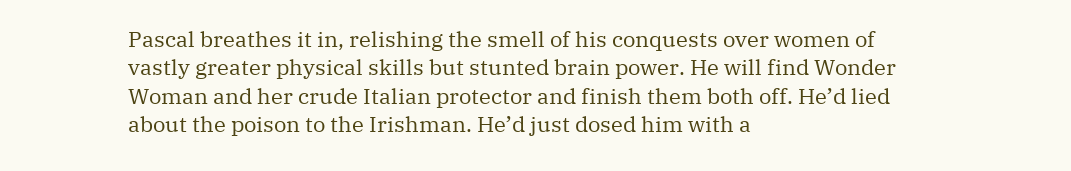Pascal breathes it in, relishing the smell of his conquests over women of vastly greater physical skills but stunted brain power. He will find Wonder Woman and her crude Italian protector and finish them both off. He’d lied about the poison to the Irishman. He’d just dosed him with a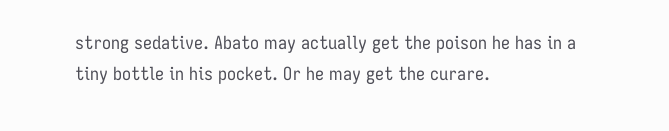strong sedative. Abato may actually get the poison he has in a tiny bottle in his pocket. Or he may get the curare.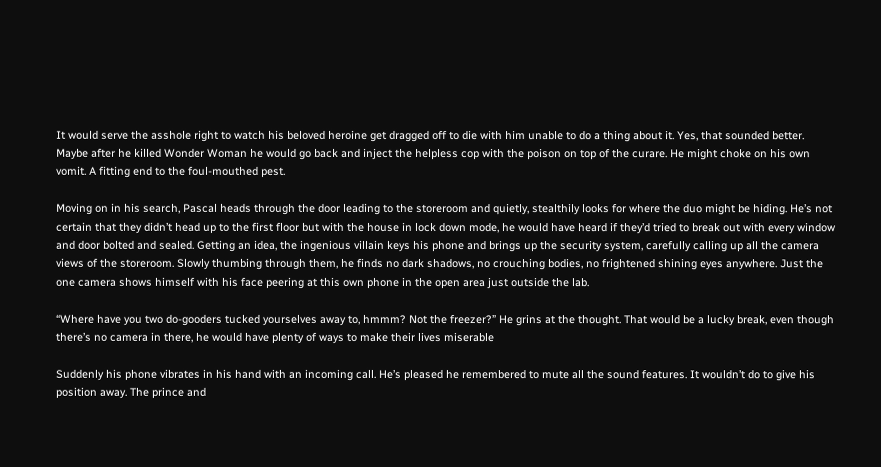It would serve the asshole right to watch his beloved heroine get dragged off to die with him unable to do a thing about it. Yes, that sounded better. Maybe after he killed Wonder Woman he would go back and inject the helpless cop with the poison on top of the curare. He might choke on his own vomit. A fitting end to the foul-mouthed pest.

Moving on in his search, Pascal heads through the door leading to the storeroom and quietly, stealthily looks for where the duo might be hiding. He’s not certain that they didn’t head up to the first floor but with the house in lock down mode, he would have heard if they’d tried to break out with every window and door bolted and sealed. Getting an idea, the ingenious villain keys his phone and brings up the security system, carefully calling up all the camera views of the storeroom. Slowly thumbing through them, he finds no dark shadows, no crouching bodies, no frightened shining eyes anywhere. Just the one camera shows himself with his face peering at this own phone in the open area just outside the lab.

“Where have you two do-gooders tucked yourselves away to, hmmm? Not the freezer?” He grins at the thought. That would be a lucky break, even though there’s no camera in there, he would have plenty of ways to make their lives miserable

Suddenly his phone vibrates in his hand with an incoming call. He’s pleased he remembered to mute all the sound features. It wouldn’t do to give his position away. The prince and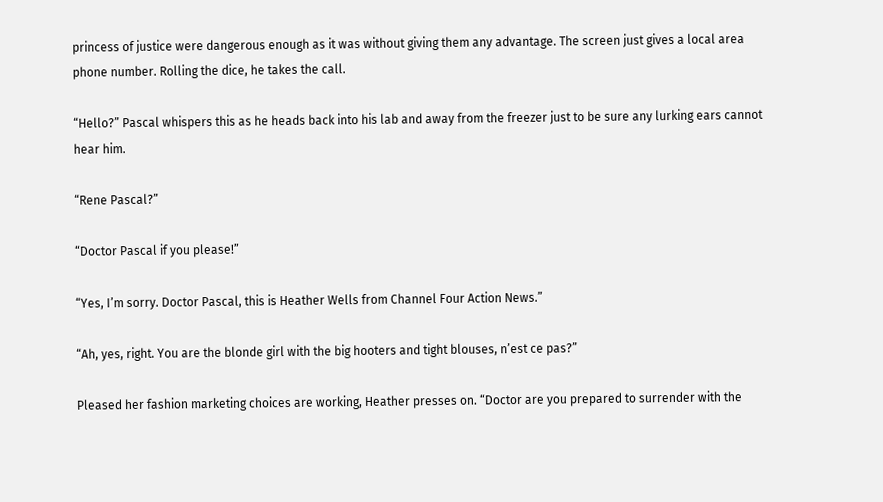princess of justice were dangerous enough as it was without giving them any advantage. The screen just gives a local area phone number. Rolling the dice, he takes the call.

“Hello?” Pascal whispers this as he heads back into his lab and away from the freezer just to be sure any lurking ears cannot hear him.

“Rene Pascal?”

“Doctor Pascal if you please!”

“Yes, I’m sorry. Doctor Pascal, this is Heather Wells from Channel Four Action News.”

“Ah, yes, right. You are the blonde girl with the big hooters and tight blouses, n’est ce pas?”

Pleased her fashion marketing choices are working, Heather presses on. “Doctor are you prepared to surrender with the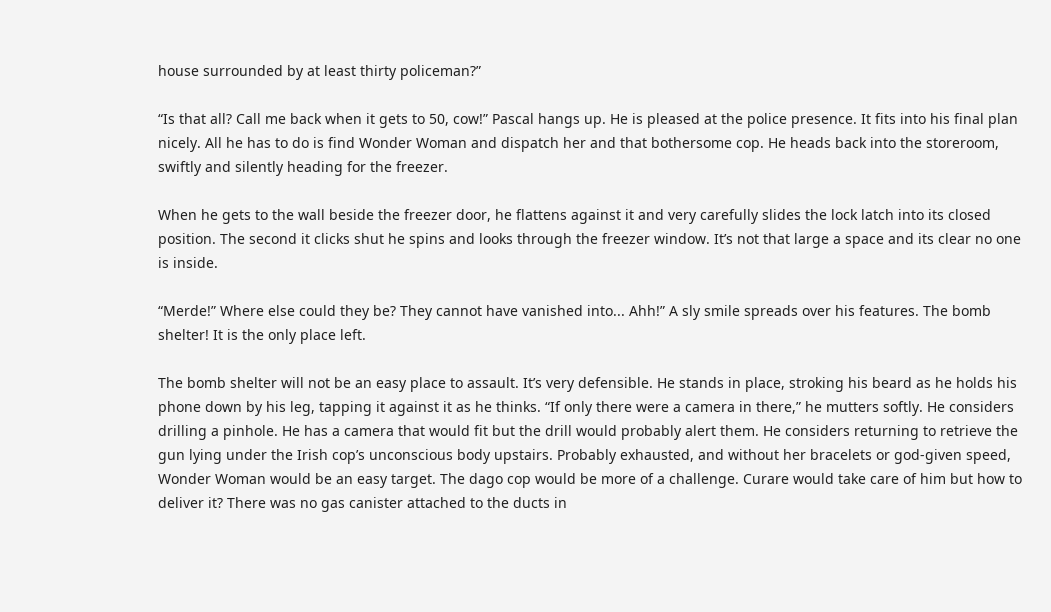house surrounded by at least thirty policeman?”

“Is that all? Call me back when it gets to 50, cow!” Pascal hangs up. He is pleased at the police presence. It fits into his final plan nicely. All he has to do is find Wonder Woman and dispatch her and that bothersome cop. He heads back into the storeroom, swiftly and silently heading for the freezer.

When he gets to the wall beside the freezer door, he flattens against it and very carefully slides the lock latch into its closed position. The second it clicks shut he spins and looks through the freezer window. It’s not that large a space and its clear no one is inside.

“Merde!” Where else could they be? They cannot have vanished into... Ahh!” A sly smile spreads over his features. The bomb shelter! It is the only place left.

The bomb shelter will not be an easy place to assault. It’s very defensible. He stands in place, stroking his beard as he holds his phone down by his leg, tapping it against it as he thinks. “If only there were a camera in there,” he mutters softly. He considers drilling a pinhole. He has a camera that would fit but the drill would probably alert them. He considers returning to retrieve the gun lying under the Irish cop’s unconscious body upstairs. Probably exhausted, and without her bracelets or god-given speed, Wonder Woman would be an easy target. The dago cop would be more of a challenge. Curare would take care of him but how to deliver it? There was no gas canister attached to the ducts in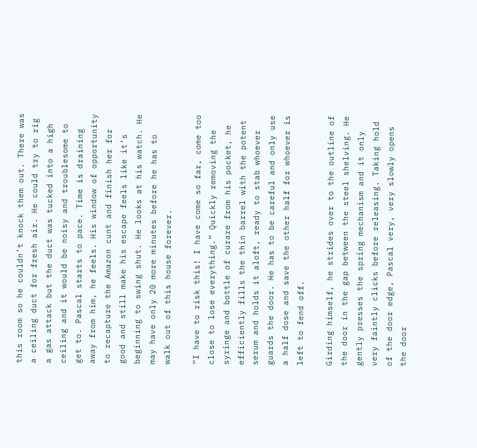this room so he couldn’t knock them out. There was a ceiling duct for fresh air. He could try to rig a gas attack but the duct was tucked into a high ceiling and it would be noisy and troublesome to get to. Pascal starts to pace. Time is draining away from him, he feels. His window of opportunity to recapture the Amazon cunt and finish her for good and still make his escape feels like it’s beginning to swing shut. He looks at his watch. He may have only 20 more minutes before he has to walk out of this house forever.

“I have to risk this! I have come so far, come too close to lose everything.” Quickly removing the syringe and bottle of curare from his pocket, he efficiently fills the thin barrel with the potent serum and holds it aloft, ready to stab whoever guards the door. He has to be careful and only use a half dose and save the other half for whoever is left to fend off.

Girding himself, he strides over to the outline of the door in the gap between the steel shelving. He gently presses the spring mechanism and it only very faintly clicks before releasing. Taking hold of the door edge, Pascal very, very slowly opens the door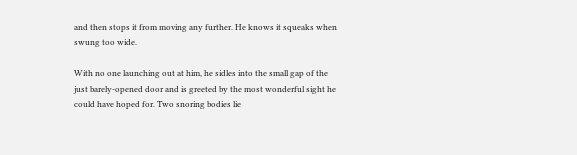and then stops it from moving any further. He knows it squeaks when swung too wide.

With no one launching out at him, he sidles into the small gap of the just barely-opened door and is greeted by the most wonderful sight he could have hoped for. Two snoring bodies lie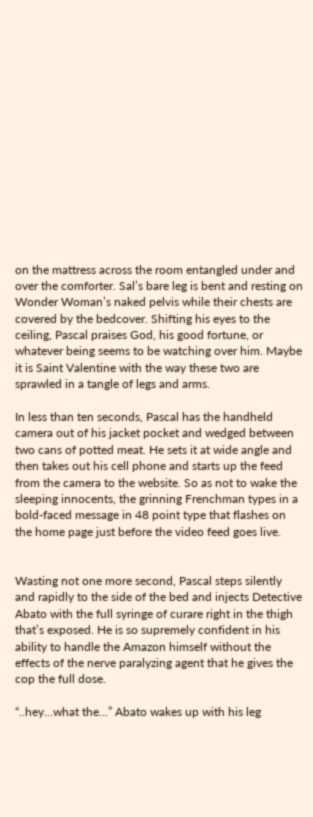on the mattress across the room entangled under and over the comforter. Sal’s bare leg is bent and resting on Wonder Woman’s naked pelvis while their chests are covered by the bedcover. Shifting his eyes to the ceiling, Pascal praises God, his good fortune, or whatever being seems to be watching over him. Maybe it is Saint Valentine with the way these two are sprawled in a tangle of legs and arms.

In less than ten seconds, Pascal has the handheld camera out of his jacket pocket and wedged between two cans of potted meat. He sets it at wide angle and then takes out his cell phone and starts up the feed from the camera to the website. So as not to wake the sleeping innocents, the grinning Frenchman types in a bold-faced message in 48 point type that flashes on the home page just before the video feed goes live.


Wasting not one more second, Pascal steps silently and rapidly to the side of the bed and injects Detective Abato with the full syringe of curare right in the thigh that’s exposed. He is so supremely confident in his ability to handle the Amazon himself without the effects of the nerve paralyzing agent that he gives the cop the full dose.

“..hey...what the...” Abato wakes up with his leg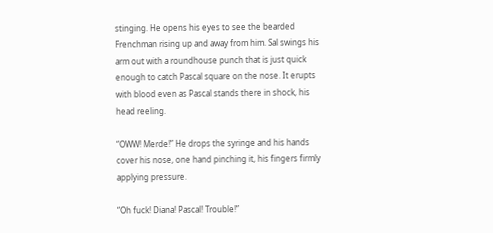stinging. He opens his eyes to see the bearded Frenchman rising up and away from him. Sal swings his arm out with a roundhouse punch that is just quick enough to catch Pascal square on the nose. It erupts with blood even as Pascal stands there in shock, his head reeling.

“OWW! Merde!” He drops the syringe and his hands cover his nose, one hand pinching it, his fingers firmly applying pressure.

“Oh fuck! Diana! Pascal! Trouble!”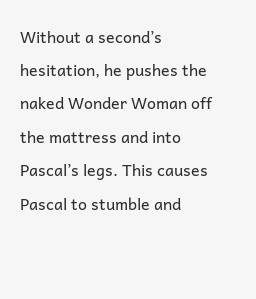Without a second’s hesitation, he pushes the naked Wonder Woman off the mattress and into Pascal’s legs. This causes Pascal to stumble and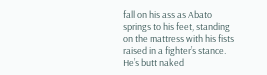fall on his ass as Abato springs to his feet, standing on the mattress with his fists raised in a fighter’s stance. He’s butt naked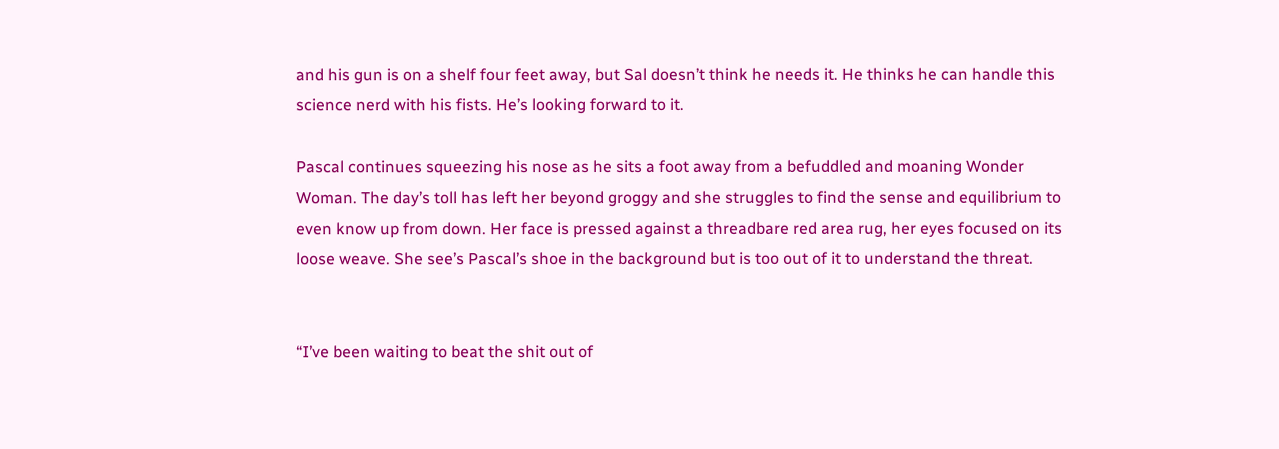and his gun is on a shelf four feet away, but Sal doesn’t think he needs it. He thinks he can handle this science nerd with his fists. He’s looking forward to it.

Pascal continues squeezing his nose as he sits a foot away from a befuddled and moaning Wonder Woman. The day’s toll has left her beyond groggy and she struggles to find the sense and equilibrium to even know up from down. Her face is pressed against a threadbare red area rug, her eyes focused on its loose weave. She see’s Pascal’s shoe in the background but is too out of it to understand the threat.


“I’ve been waiting to beat the shit out of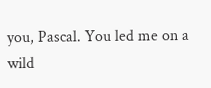you, Pascal. You led me on a wild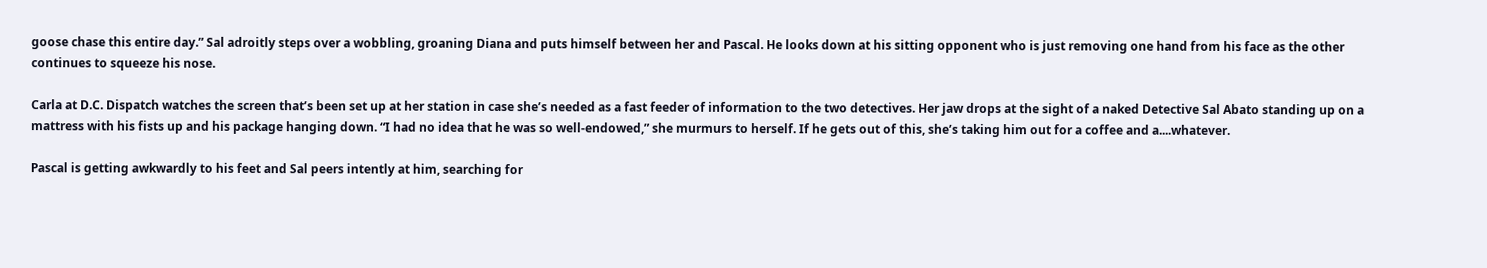goose chase this entire day.” Sal adroitly steps over a wobbling, groaning Diana and puts himself between her and Pascal. He looks down at his sitting opponent who is just removing one hand from his face as the other continues to squeeze his nose.

Carla at D.C. Dispatch watches the screen that’s been set up at her station in case she’s needed as a fast feeder of information to the two detectives. Her jaw drops at the sight of a naked Detective Sal Abato standing up on a mattress with his fists up and his package hanging down. “I had no idea that he was so well-endowed,” she murmurs to herself. If he gets out of this, she’s taking him out for a coffee and a....whatever.

Pascal is getting awkwardly to his feet and Sal peers intently at him, searching for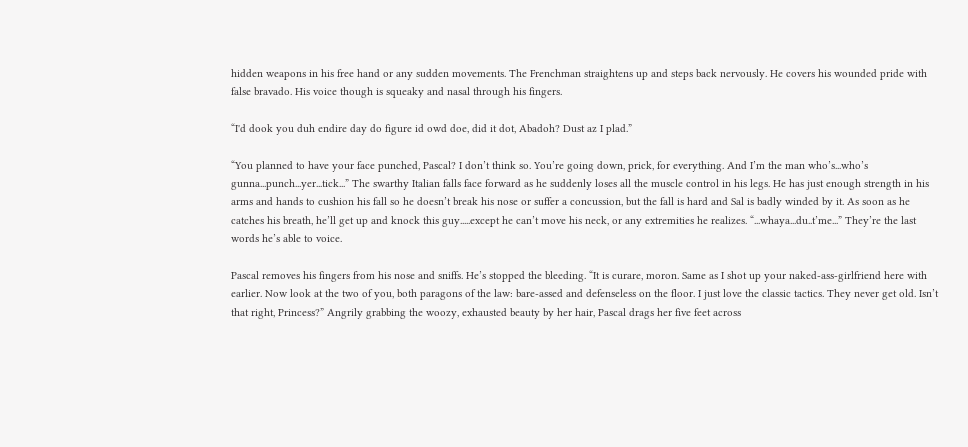hidden weapons in his free hand or any sudden movements. The Frenchman straightens up and steps back nervously. He covers his wounded pride with false bravado. His voice though is squeaky and nasal through his fingers.

“I'd dook you duh endire day do figure id owd doe, did it dot, Abadoh? Dust az I plad.”

“You planned to have your face punched, Pascal? I don’t think so. You’re going down, prick, for everything. And I’m the man who’s...who’s gunna...punch...yer...tick...” The swarthy Italian falls face forward as he suddenly loses all the muscle control in his legs. He has just enough strength in his arms and hands to cushion his fall so he doesn’t break his nose or suffer a concussion, but the fall is hard and Sal is badly winded by it. As soon as he catches his breath, he’ll get up and knock this guy.....except he can’t move his neck, or any extremities he realizes. “...whaya...du..t’me...” They’re the last words he’s able to voice.

Pascal removes his fingers from his nose and sniffs. He’s stopped the bleeding. “It is curare, moron. Same as I shot up your naked-ass-girlfriend here with earlier. Now look at the two of you, both paragons of the law: bare-assed and defenseless on the floor. I just love the classic tactics. They never get old. Isn’t that right, Princess?” Angrily grabbing the woozy, exhausted beauty by her hair, Pascal drags her five feet across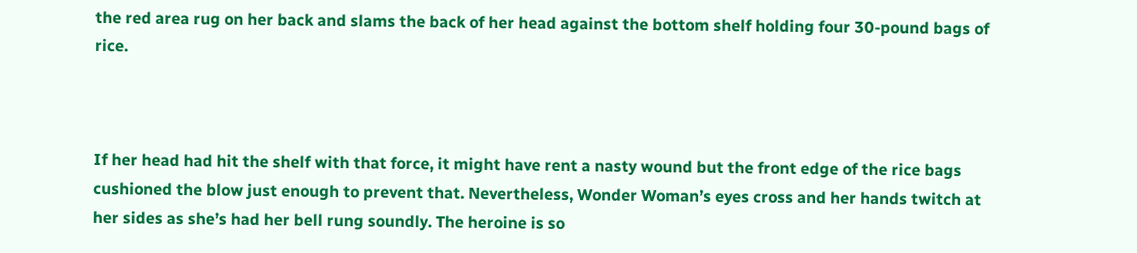the red area rug on her back and slams the back of her head against the bottom shelf holding four 30-pound bags of rice.



If her head had hit the shelf with that force, it might have rent a nasty wound but the front edge of the rice bags cushioned the blow just enough to prevent that. Nevertheless, Wonder Woman’s eyes cross and her hands twitch at her sides as she’s had her bell rung soundly. The heroine is so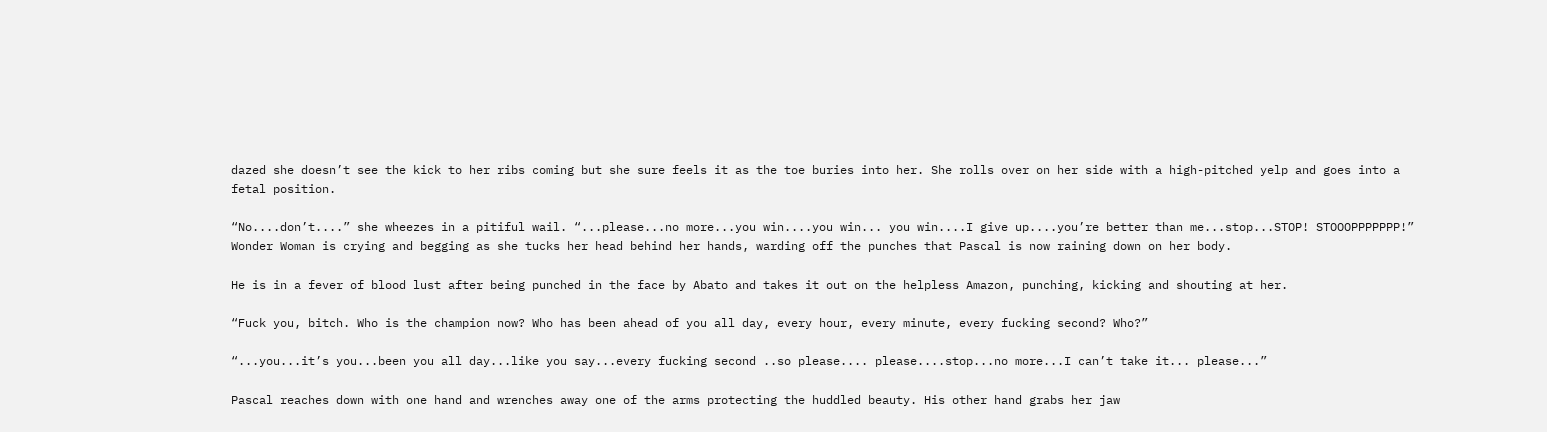dazed she doesn’t see the kick to her ribs coming but she sure feels it as the toe buries into her. She rolls over on her side with a high-pitched yelp and goes into a fetal position.

“No....don’t....” she wheezes in a pitiful wail. “...please...no more...you win....you win... you win....I give up....you’re better than me...stop...STOP! STOOOPPPPPPP!” Wonder Woman is crying and begging as she tucks her head behind her hands, warding off the punches that Pascal is now raining down on her body.

He is in a fever of blood lust after being punched in the face by Abato and takes it out on the helpless Amazon, punching, kicking and shouting at her.

“Fuck you, bitch. Who is the champion now? Who has been ahead of you all day, every hour, every minute, every fucking second? Who?”

“...you...it’s you...been you all day...like you say...every fucking second ..so please.... please....stop...no more...I can’t take it... please...”

Pascal reaches down with one hand and wrenches away one of the arms protecting the huddled beauty. His other hand grabs her jaw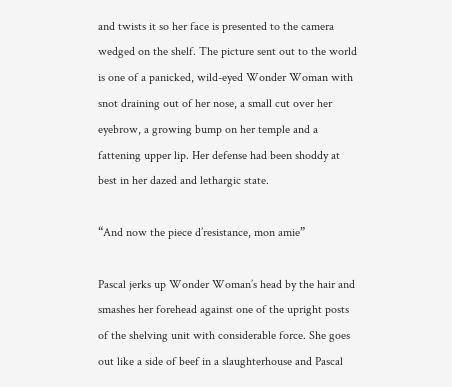and twists it so her face is presented to the camera wedged on the shelf. The picture sent out to the world is one of a panicked, wild-eyed Wonder Woman with snot draining out of her nose, a small cut over her eyebrow, a growing bump on her temple and a fattening upper lip. Her defense had been shoddy at best in her dazed and lethargic state.

“And now the piece d’resistance, mon amie”

Pascal jerks up Wonder Woman’s head by the hair and smashes her forehead against one of the upright posts of the shelving unit with considerable force. She goes out like a side of beef in a slaughterhouse and Pascal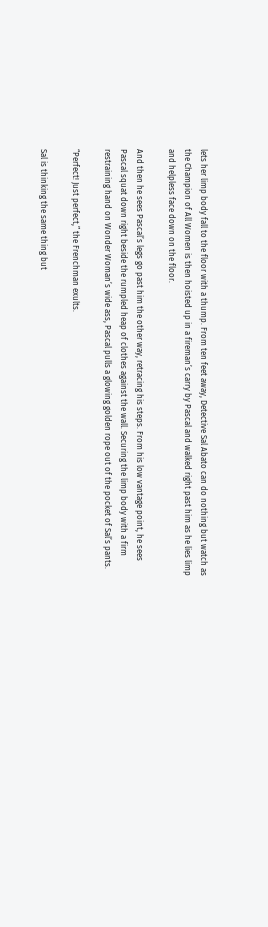lets her limp body fall to the floor with a thump. From ten feet away, Detective Sal Abato can do nothing but watch as the Champion of All Women is then hoisted up in a fireman’s carry by Pascal and walked right past him as he lies limp and helpless face down on the floor.

And then he sees Pascal’s legs go past him the other way, retracing his steps. From his low vantage point, he sees Pascal squat down right beside the rumpled heap of clothes against the wall. Securing the limp body with a firm restraining hand on Wonder Woman’s wide ass, Pascal pulls a glowing golden rope out of the pocket of Sal’s pants.

“Perfect! Just perfect,” the Frenchman exults.

Sal is thinking the same thing but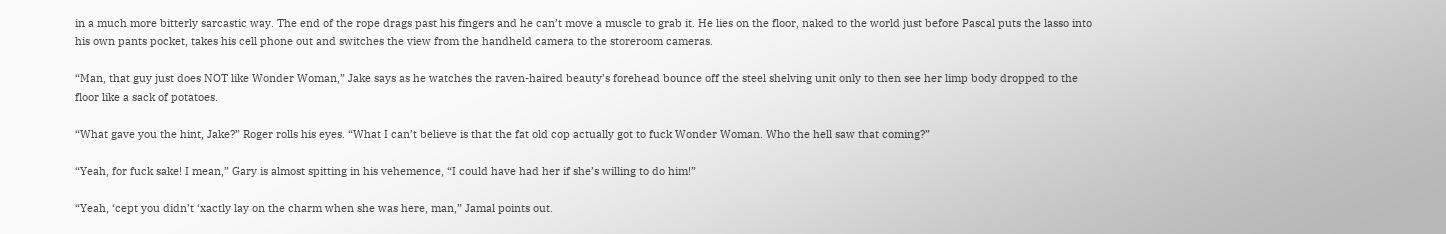in a much more bitterly sarcastic way. The end of the rope drags past his fingers and he can’t move a muscle to grab it. He lies on the floor, naked to the world just before Pascal puts the lasso into his own pants pocket, takes his cell phone out and switches the view from the handheld camera to the storeroom cameras.

“Man, that guy just does NOT like Wonder Woman,” Jake says as he watches the raven-haired beauty’s forehead bounce off the steel shelving unit only to then see her limp body dropped to the floor like a sack of potatoes.

“What gave you the hint, Jake?” Roger rolls his eyes. “What I can’t believe is that the fat old cop actually got to fuck Wonder Woman. Who the hell saw that coming?”

“Yeah, for fuck sake! I mean,” Gary is almost spitting in his vehemence, “I could have had her if she’s willing to do him!”

“Yeah, ‘cept you didn’t ‘xactly lay on the charm when she was here, man,” Jamal points out.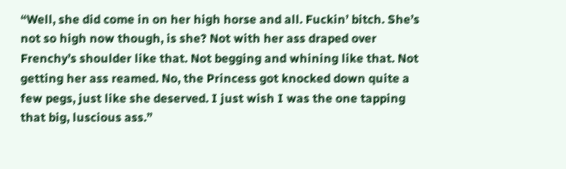“Well, she did come in on her high horse and all. Fuckin’ bitch. She’s not so high now though, is she? Not with her ass draped over Frenchy’s shoulder like that. Not begging and whining like that. Not getting her ass reamed. No, the Princess got knocked down quite a few pegs, just like she deserved. I just wish I was the one tapping that big, luscious ass.”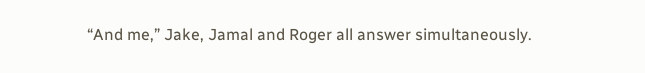“And me,” Jake, Jamal and Roger all answer simultaneously.